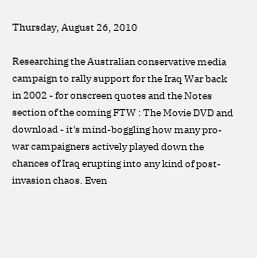Thursday, August 26, 2010

Researching the Australian conservative media campaign to rally support for the Iraq War back in 2002 - for onscreen quotes and the Notes section of the coming FTW : The Movie DVD and download - it's mind-boggling how many pro-war campaigners actively played down the chances of Iraq erupting into any kind of post-invasion chaos. Even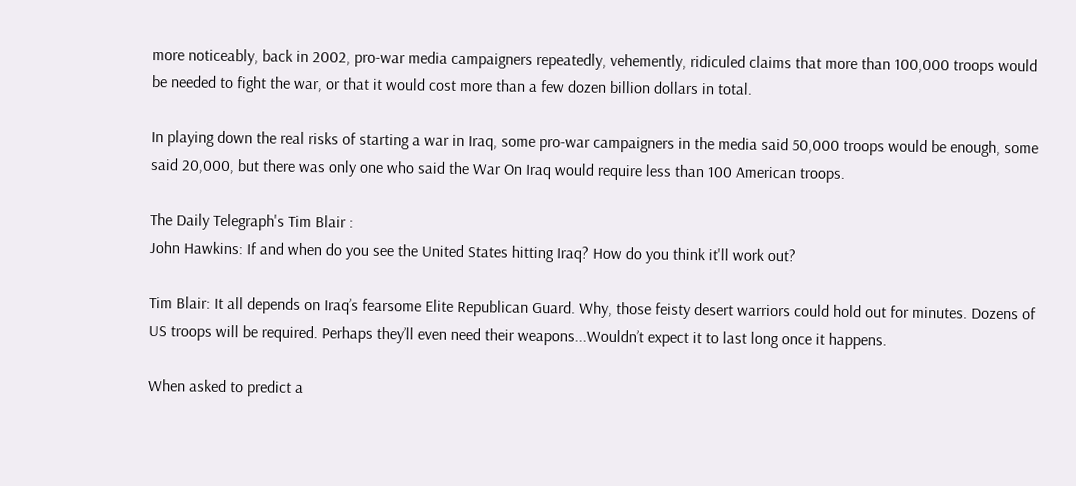more noticeably, back in 2002, pro-war media campaigners repeatedly, vehemently, ridiculed claims that more than 100,000 troops would be needed to fight the war, or that it would cost more than a few dozen billion dollars in total.

In playing down the real risks of starting a war in Iraq, some pro-war campaigners in the media said 50,000 troops would be enough, some said 20,000, but there was only one who said the War On Iraq would require less than 100 American troops.

The Daily Telegraph's Tim Blair :
John Hawkins: If and when do you see the United States hitting Iraq? How do you think it'll work out?

Tim Blair: It all depends on Iraq’s fearsome Elite Republican Guard. Why, those feisty desert warriors could hold out for minutes. Dozens of US troops will be required. Perhaps they’ll even need their weapons...Wouldn’t expect it to last long once it happens.

When asked to predict a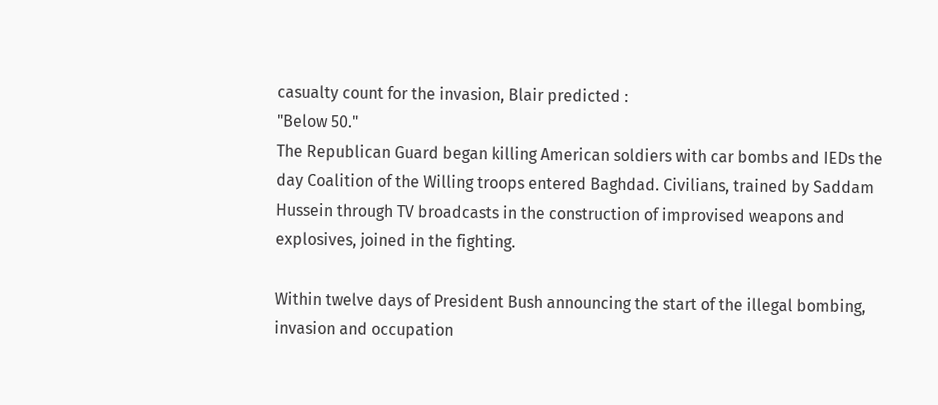casualty count for the invasion, Blair predicted :
"Below 50."
The Republican Guard began killing American soldiers with car bombs and IEDs the day Coalition of the Willing troops entered Baghdad. Civilians, trained by Saddam Hussein through TV broadcasts in the construction of improvised weapons and explosives, joined in the fighting.

Within twelve days of President Bush announcing the start of the illegal bombing, invasion and occupation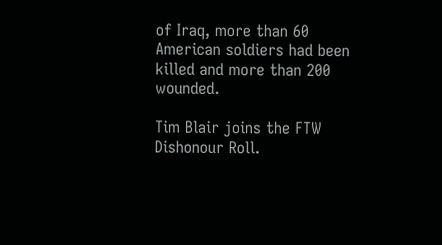of Iraq, more than 60 American soldiers had been killed and more than 200 wounded.

Tim Blair joins the FTW Dishonour Roll.